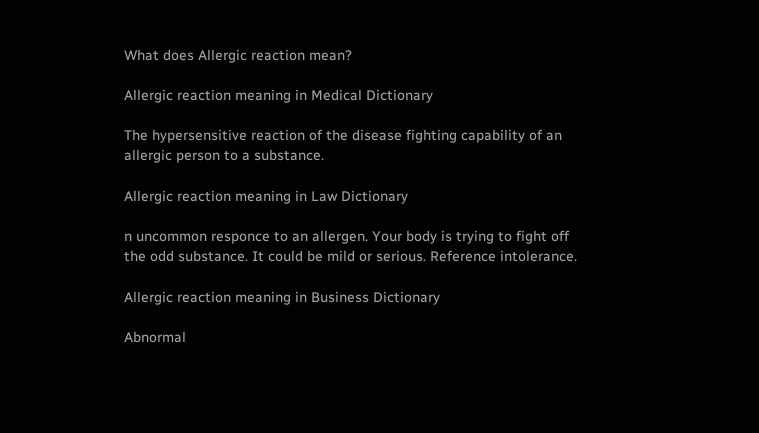What does Allergic reaction mean?

Allergic reaction meaning in Medical Dictionary

The hypersensitive reaction of the disease fighting capability of an allergic person to a substance.

Allergic reaction meaning in Law Dictionary

n uncommon responce to an allergen. Your body is trying to fight off the odd substance. It could be mild or serious. Reference intolerance.

Allergic reaction meaning in Business Dictionary

Abnormal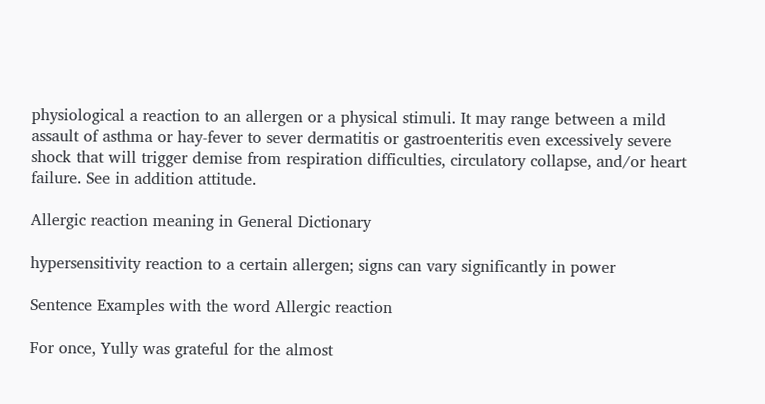physiological a reaction to an allergen or a physical stimuli. It may range between a mild assault of asthma or hay-fever to sever dermatitis or gastroenteritis even excessively severe shock that will trigger demise from respiration difficulties, circulatory collapse, and/or heart failure. See in addition attitude.

Allergic reaction meaning in General Dictionary

hypersensitivity reaction to a certain allergen; signs can vary significantly in power

Sentence Examples with the word Allergic reaction

For once, Yully was grateful for the almost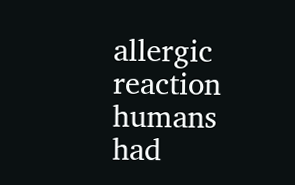allergic reaction humans had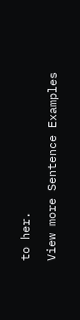to her.

View more Sentence Examples